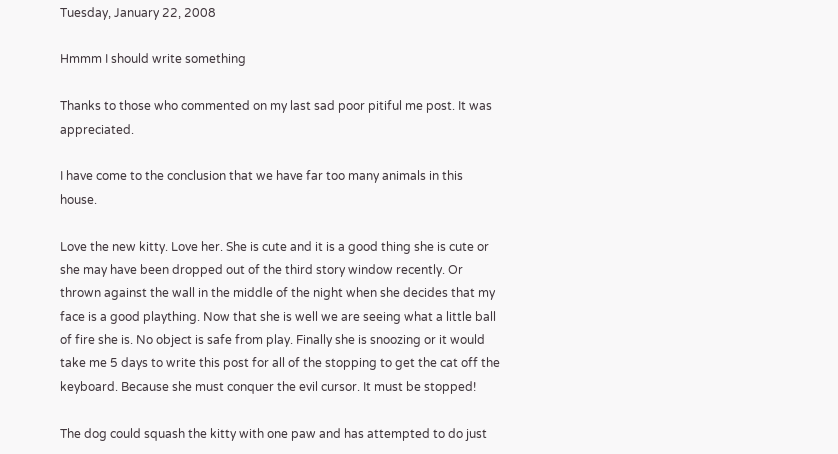Tuesday, January 22, 2008

Hmmm I should write something

Thanks to those who commented on my last sad poor pitiful me post. It was appreciated.

I have come to the conclusion that we have far too many animals in this house.

Love the new kitty. Love her. She is cute and it is a good thing she is cute or she may have been dropped out of the third story window recently. Or thrown against the wall in the middle of the night when she decides that my face is a good plaything. Now that she is well we are seeing what a little ball of fire she is. No object is safe from play. Finally she is snoozing or it would take me 5 days to write this post for all of the stopping to get the cat off the keyboard. Because she must conquer the evil cursor. It must be stopped!

The dog could squash the kitty with one paw and has attempted to do just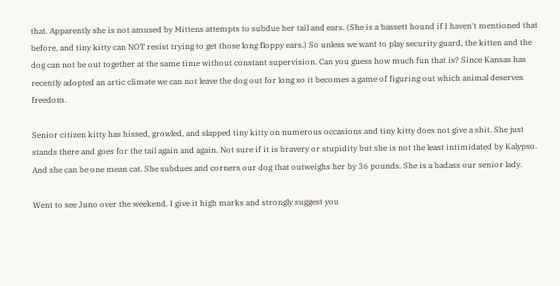that. Apparently she is not amused by Mittens attempts to subdue her tail and ears. (She is a bassett hound if I haven't mentioned that before, and tiny kitty can NOT resist trying to get those long floppy ears.) So unless we want to play security guard, the kitten and the dog can not be out together at the same time without constant supervision. Can you guess how much fun that is? Since Kansas has recently adopted an artic climate we can not leave the dog out for long so it becomes a game of figuring out which animal deserves freedom.

Senior citizen kitty has hissed, growled, and slapped tiny kitty on numerous occasions and tiny kitty does not give a shit. She just stands there and goes for the tail again and again. Not sure if it is bravery or stupidity but she is not the least intimidated by Kalypso. And she can be one mean cat. She subdues and corners our dog that outweighs her by 36 pounds. She is a badass our senior lady.

Went to see Juno over the weekend. I give it high marks and strongly suggest you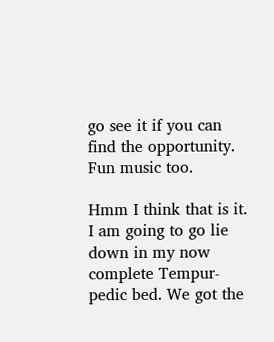go see it if you can find the opportunity. Fun music too.

Hmm I think that is it. I am going to go lie down in my now complete Tempur-pedic bed. We got the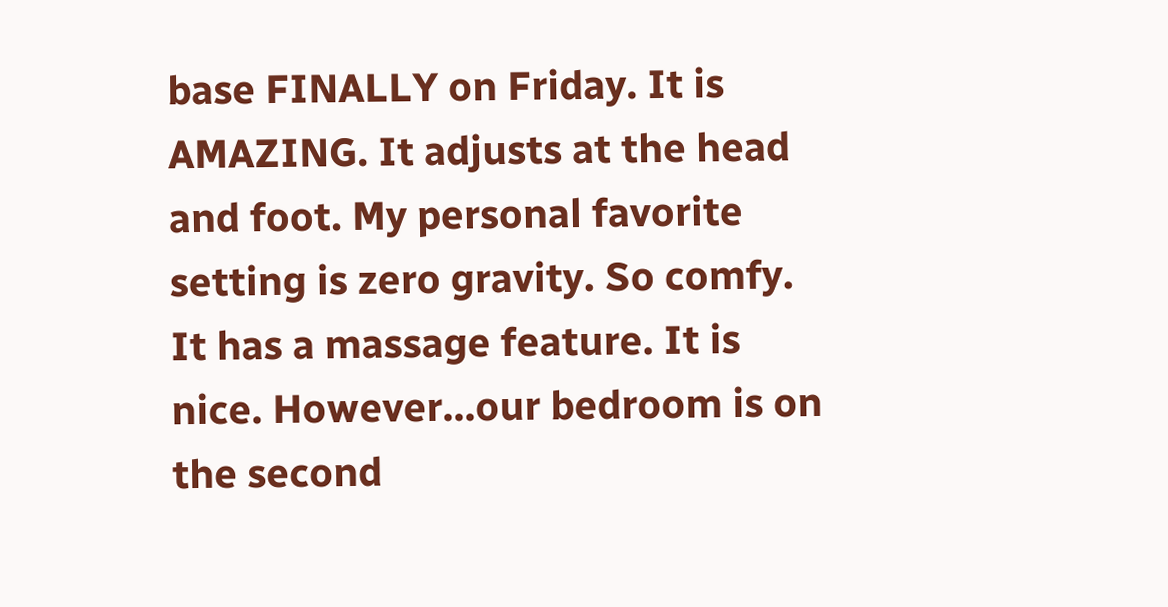base FINALLY on Friday. It is AMAZING. It adjusts at the head and foot. My personal favorite setting is zero gravity. So comfy. It has a massage feature. It is nice. However...our bedroom is on the second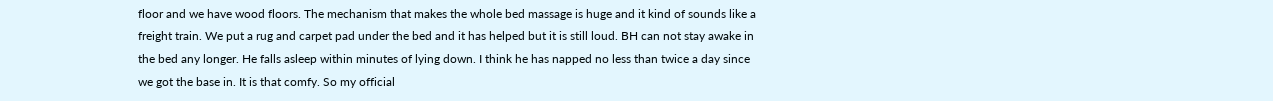floor and we have wood floors. The mechanism that makes the whole bed massage is huge and it kind of sounds like a freight train. We put a rug and carpet pad under the bed and it has helped but it is still loud. BH can not stay awake in the bed any longer. He falls asleep within minutes of lying down. I think he has napped no less than twice a day since we got the base in. It is that comfy. So my official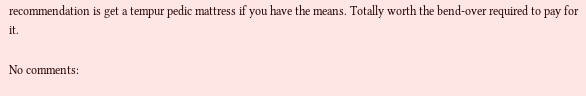recommendation is get a tempur pedic mattress if you have the means. Totally worth the bend-over required to pay for it.

No comments: